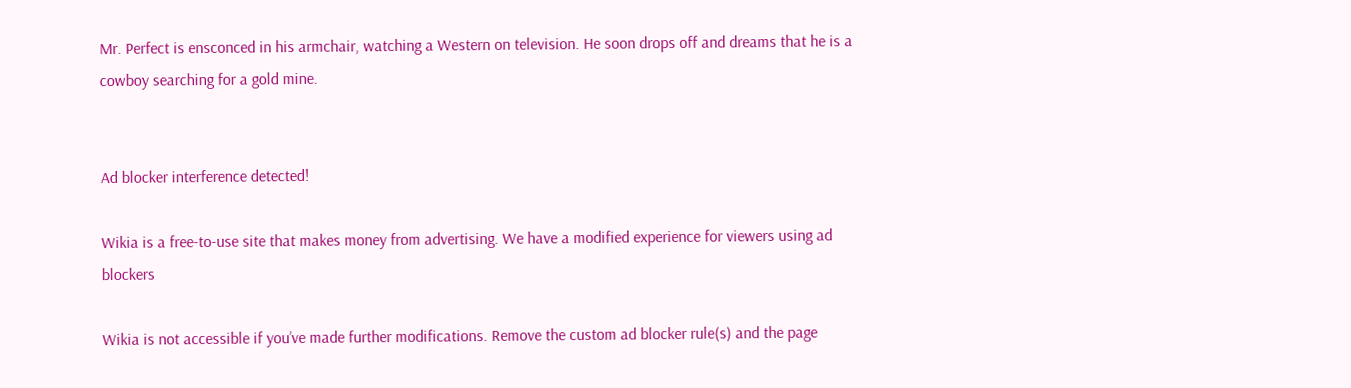Mr. Perfect is ensconced in his armchair, watching a Western on television. He soon drops off and dreams that he is a cowboy searching for a gold mine.


Ad blocker interference detected!

Wikia is a free-to-use site that makes money from advertising. We have a modified experience for viewers using ad blockers

Wikia is not accessible if you’ve made further modifications. Remove the custom ad blocker rule(s) and the page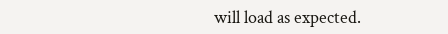will load as expected.